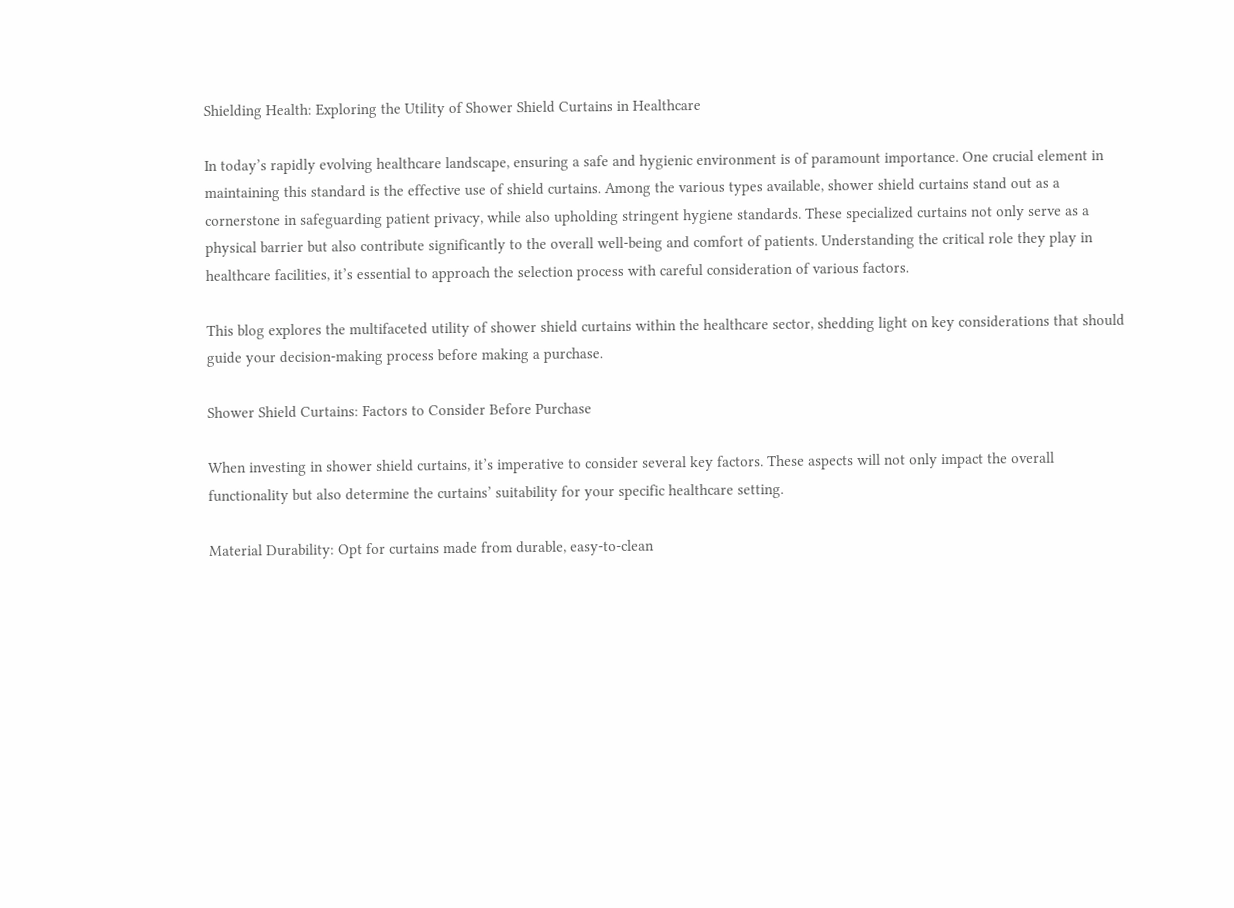Shielding Health: Exploring the Utility of Shower Shield Curtains in Healthcare

In today’s rapidly evolving healthcare landscape, ensuring a safe and hygienic environment is of paramount importance. One crucial element in maintaining this standard is the effective use of shield curtains. Among the various types available, shower shield curtains stand out as a cornerstone in safeguarding patient privacy, while also upholding stringent hygiene standards. These specialized curtains not only serve as a physical barrier but also contribute significantly to the overall well-being and comfort of patients. Understanding the critical role they play in healthcare facilities, it’s essential to approach the selection process with careful consideration of various factors.

This blog explores the multifaceted utility of shower shield curtains within the healthcare sector, shedding light on key considerations that should guide your decision-making process before making a purchase.

Shower Shield Curtains: Factors to Consider Before Purchase

When investing in shower shield curtains, it’s imperative to consider several key factors. These aspects will not only impact the overall functionality but also determine the curtains’ suitability for your specific healthcare setting.

Material Durability: Opt for curtains made from durable, easy-to-clean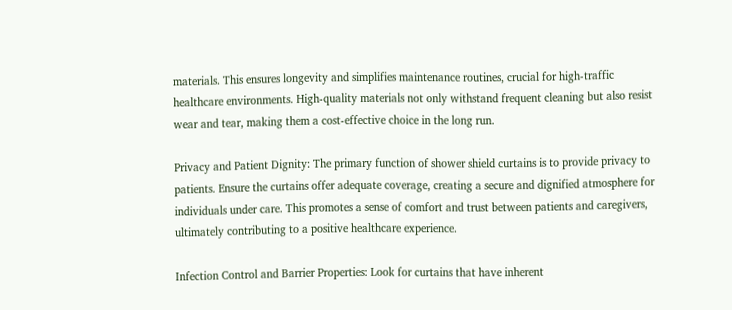materials. This ensures longevity and simplifies maintenance routines, crucial for high-traffic healthcare environments. High-quality materials not only withstand frequent cleaning but also resist wear and tear, making them a cost-effective choice in the long run.

Privacy and Patient Dignity: The primary function of shower shield curtains is to provide privacy to patients. Ensure the curtains offer adequate coverage, creating a secure and dignified atmosphere for individuals under care. This promotes a sense of comfort and trust between patients and caregivers, ultimately contributing to a positive healthcare experience.

Infection Control and Barrier Properties: Look for curtains that have inherent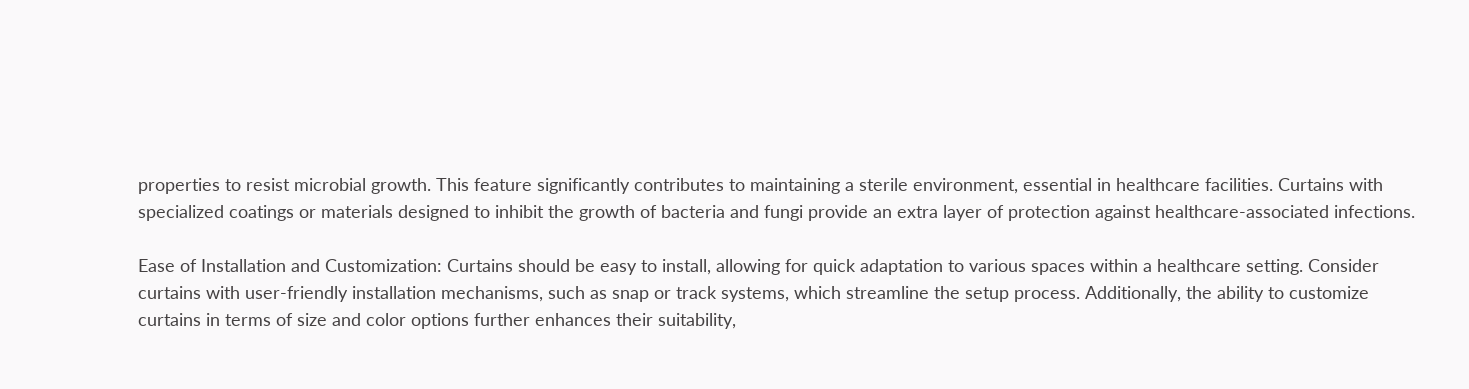properties to resist microbial growth. This feature significantly contributes to maintaining a sterile environment, essential in healthcare facilities. Curtains with specialized coatings or materials designed to inhibit the growth of bacteria and fungi provide an extra layer of protection against healthcare-associated infections.

Ease of Installation and Customization: Curtains should be easy to install, allowing for quick adaptation to various spaces within a healthcare setting. Consider curtains with user-friendly installation mechanisms, such as snap or track systems, which streamline the setup process. Additionally, the ability to customize curtains in terms of size and color options further enhances their suitability,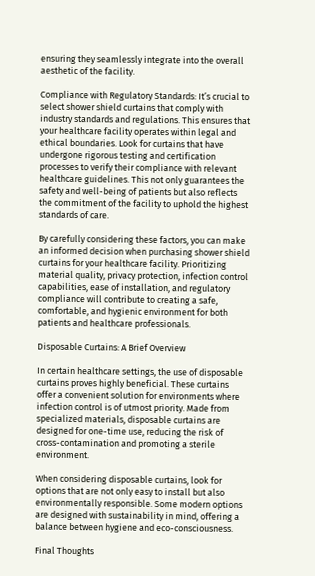ensuring they seamlessly integrate into the overall aesthetic of the facility.

Compliance with Regulatory Standards: It’s crucial to select shower shield curtains that comply with industry standards and regulations. This ensures that your healthcare facility operates within legal and ethical boundaries. Look for curtains that have undergone rigorous testing and certification processes to verify their compliance with relevant healthcare guidelines. This not only guarantees the safety and well-being of patients but also reflects the commitment of the facility to uphold the highest standards of care.

By carefully considering these factors, you can make an informed decision when purchasing shower shield curtains for your healthcare facility. Prioritizing material quality, privacy protection, infection control capabilities, ease of installation, and regulatory compliance will contribute to creating a safe, comfortable, and hygienic environment for both patients and healthcare professionals.

Disposable Curtains: A Brief Overview

In certain healthcare settings, the use of disposable curtains proves highly beneficial. These curtains offer a convenient solution for environments where infection control is of utmost priority. Made from specialized materials, disposable curtains are designed for one-time use, reducing the risk of cross-contamination and promoting a sterile environment.

When considering disposable curtains, look for options that are not only easy to install but also environmentally responsible. Some modern options are designed with sustainability in mind, offering a balance between hygiene and eco-consciousness.

Final Thoughts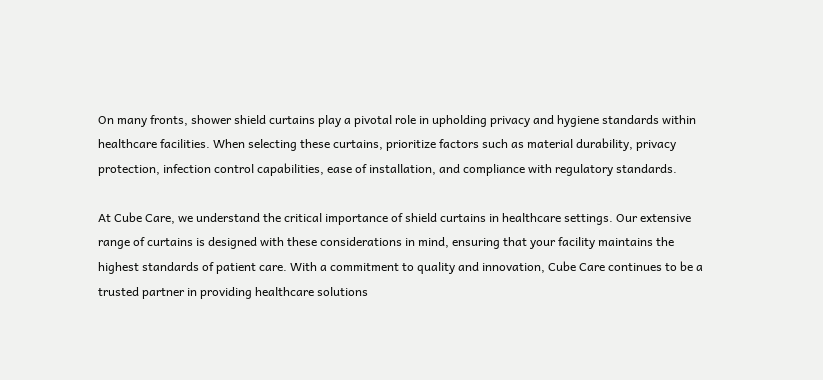On many fronts, shower shield curtains play a pivotal role in upholding privacy and hygiene standards within healthcare facilities. When selecting these curtains, prioritize factors such as material durability, privacy protection, infection control capabilities, ease of installation, and compliance with regulatory standards.

At Cube Care, we understand the critical importance of shield curtains in healthcare settings. Our extensive range of curtains is designed with these considerations in mind, ensuring that your facility maintains the highest standards of patient care. With a commitment to quality and innovation, Cube Care continues to be a trusted partner in providing healthcare solutions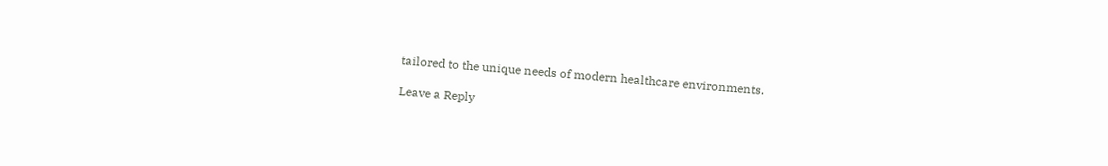tailored to the unique needs of modern healthcare environments.

Leave a Reply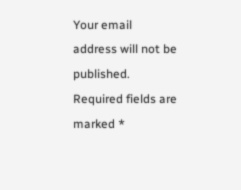Your email address will not be published. Required fields are marked *